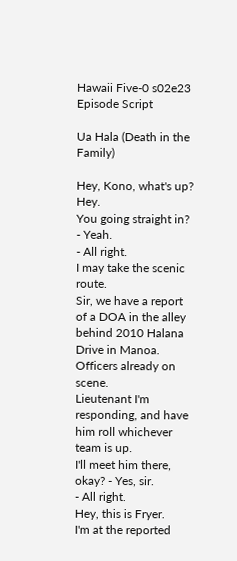Hawaii Five-0 s02e23 Episode Script

Ua Hala (Death in the Family)

Hey, Kono, what's up? Hey.
You going straight in? - Yeah.
- All right.
I may take the scenic route.
Sir, we have a report of a DOA in the alley behind 2010 Halana Drive in Manoa.
Officers already on scene.
Lieutenant I'm responding, and have him roll whichever team is up.
I'll meet him there, okay? - Yes, sir.
- All right.
Hey, this is Fryer.
I'm at the reported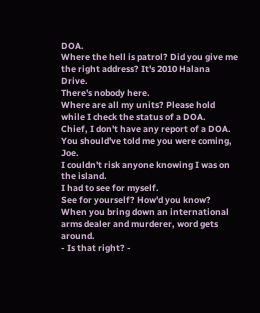DOA.
Where the hell is patrol? Did you give me the right address? It's 2010 Halana Drive.
There's nobody here.
Where are all my units? Please hold while I check the status of a DOA.
Chief, I don't have any report of a DOA.
You should've told me you were coming, Joe.
I couldn't risk anyone knowing I was on the island.
I had to see for myself.
See for yourself? How'd you know? When you bring down an international arms dealer and murderer, word gets around.
- Is that right? -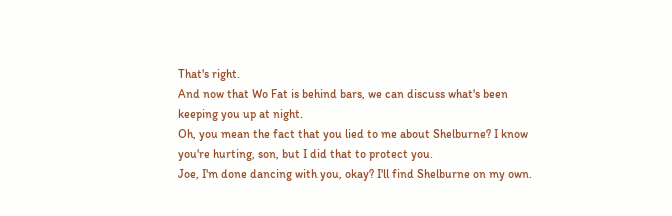That's right.
And now that Wo Fat is behind bars, we can discuss what's been keeping you up at night.
Oh, you mean the fact that you lied to me about Shelburne? I know you're hurting, son, but I did that to protect you.
Joe, I'm done dancing with you, okay? I'll find Shelburne on my own.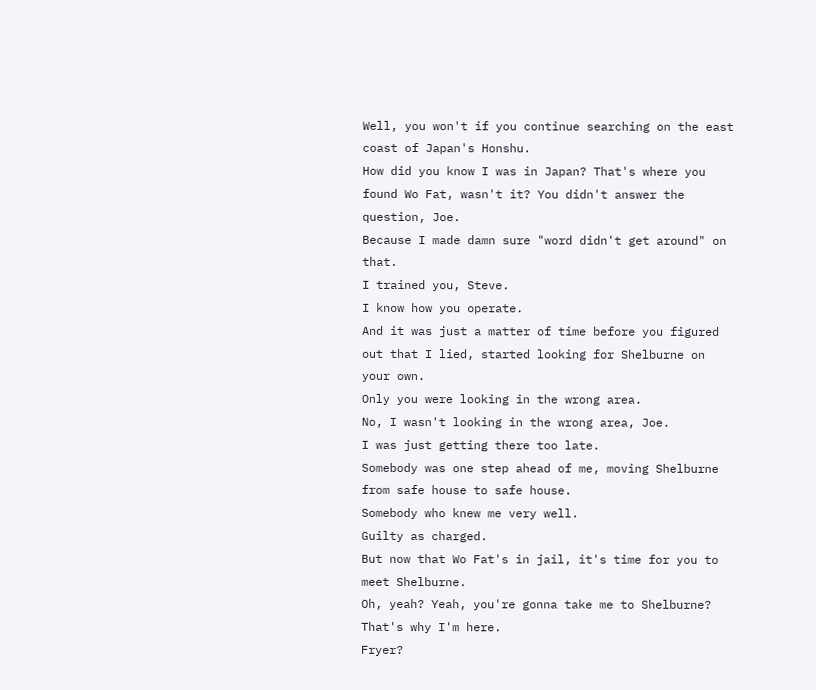Well, you won't if you continue searching on the east coast of Japan's Honshu.
How did you know I was in Japan? That's where you found Wo Fat, wasn't it? You didn't answer the question, Joe.
Because I made damn sure "word didn't get around" on that.
I trained you, Steve.
I know how you operate.
And it was just a matter of time before you figured out that I lied, started looking for Shelburne on your own.
Only you were looking in the wrong area.
No, I wasn't looking in the wrong area, Joe.
I was just getting there too late.
Somebody was one step ahead of me, moving Shelburne from safe house to safe house.
Somebody who knew me very well.
Guilty as charged.
But now that Wo Fat's in jail, it's time for you to meet Shelburne.
Oh, yeah? Yeah, you're gonna take me to Shelburne? That's why I'm here.
Fryer?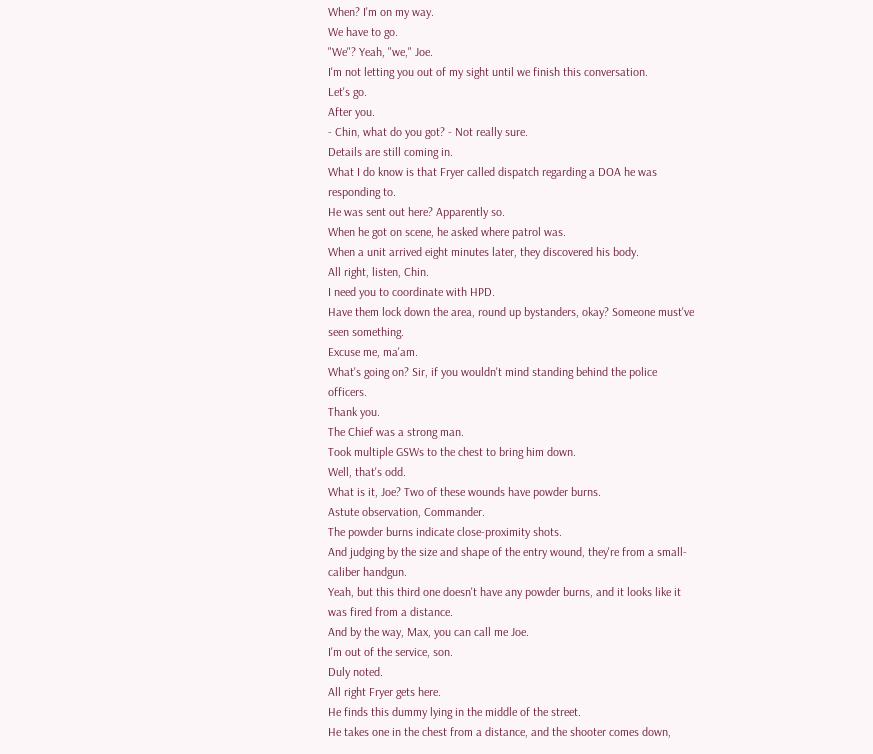When? I'm on my way.
We have to go.
"We"? Yeah, "we," Joe.
I'm not letting you out of my sight until we finish this conversation.
Let's go.
After you.
- Chin, what do you got? - Not really sure.
Details are still coming in.
What I do know is that Fryer called dispatch regarding a DOA he was responding to.
He was sent out here? Apparently so.
When he got on scene, he asked where patrol was.
When a unit arrived eight minutes later, they discovered his body.
All right, listen, Chin.
I need you to coordinate with HPD.
Have them lock down the area, round up bystanders, okay? Someone must've seen something.
Excuse me, ma'am.
What's going on? Sir, if you wouldn't mind standing behind the police officers.
Thank you.
The Chief was a strong man.
Took multiple GSWs to the chest to bring him down.
Well, that's odd.
What is it, Joe? Two of these wounds have powder burns.
Astute observation, Commander.
The powder burns indicate close-proximity shots.
And judging by the size and shape of the entry wound, they're from a small-caliber handgun.
Yeah, but this third one doesn't have any powder burns, and it looks like it was fired from a distance.
And by the way, Max, you can call me Joe.
I'm out of the service, son.
Duly noted.
All right Fryer gets here.
He finds this dummy lying in the middle of the street.
He takes one in the chest from a distance, and the shooter comes down,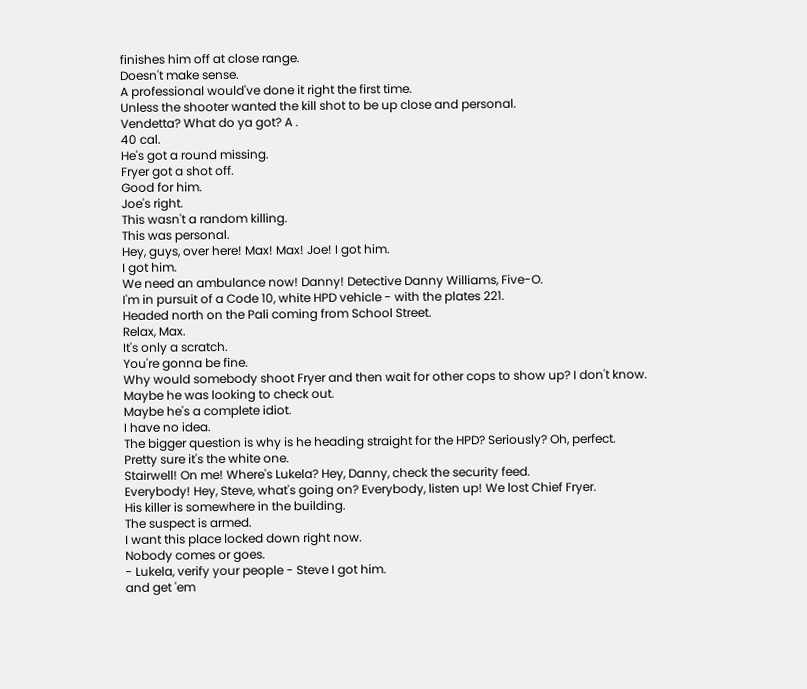finishes him off at close range.
Doesn't make sense.
A professional would've done it right the first time.
Unless the shooter wanted the kill shot to be up close and personal.
Vendetta? What do ya got? A .
40 cal.
He's got a round missing.
Fryer got a shot off.
Good for him.
Joe's right.
This wasn't a random killing.
This was personal.
Hey, guys, over here! Max! Max! Joe! I got him.
I got him.
We need an ambulance now! Danny! Detective Danny Williams, Five-O.
I'm in pursuit of a Code 10, white HPD vehicle - with the plates 221.
Headed north on the Pali coming from School Street.
Relax, Max.
It's only a scratch.
You're gonna be fine.
Why would somebody shoot Fryer and then wait for other cops to show up? I don't know.
Maybe he was looking to check out.
Maybe he's a complete idiot.
I have no idea.
The bigger question is why is he heading straight for the HPD? Seriously? Oh, perfect.
Pretty sure it's the white one.
Stairwell! On me! Where's Lukela? Hey, Danny, check the security feed.
Everybody! Hey, Steve, what's going on? Everybody, listen up! We lost Chief Fryer.
His killer is somewhere in the building.
The suspect is armed.
I want this place locked down right now.
Nobody comes or goes.
- Lukela, verify your people - Steve I got him.
and get 'em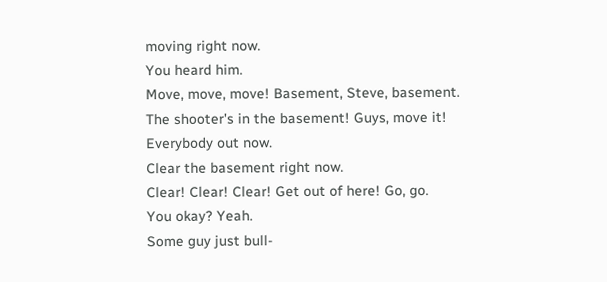moving right now.
You heard him.
Move, move, move! Basement, Steve, basement.
The shooter's in the basement! Guys, move it! Everybody out now.
Clear the basement right now.
Clear! Clear! Clear! Get out of here! Go, go.
You okay? Yeah.
Some guy just bull-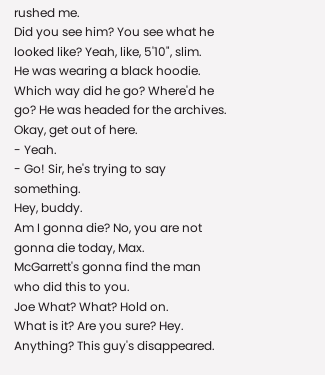rushed me.
Did you see him? You see what he looked like? Yeah, like, 5'10", slim.
He was wearing a black hoodie.
Which way did he go? Where'd he go? He was headed for the archives.
Okay, get out of here.
- Yeah.
- Go! Sir, he's trying to say something.
Hey, buddy.
Am I gonna die? No, you are not gonna die today, Max.
McGarrett's gonna find the man who did this to you.
Joe What? What? Hold on.
What is it? Are you sure? Hey.
Anything? This guy's disappeared.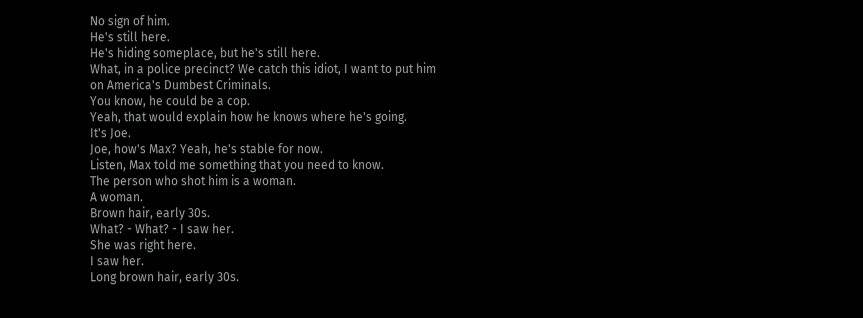No sign of him.
He's still here.
He's hiding someplace, but he's still here.
What, in a police precinct? We catch this idiot, I want to put him on America's Dumbest Criminals.
You know, he could be a cop.
Yeah, that would explain how he knows where he's going.
It's Joe.
Joe, how's Max? Yeah, he's stable for now.
Listen, Max told me something that you need to know.
The person who shot him is a woman.
A woman.
Brown hair, early 30s.
What? - What? - I saw her.
She was right here.
I saw her.
Long brown hair, early 30s.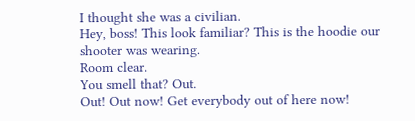I thought she was a civilian.
Hey, boss! This look familiar? This is the hoodie our shooter was wearing.
Room clear.
You smell that? Out.
Out! Out now! Get everybody out of here now!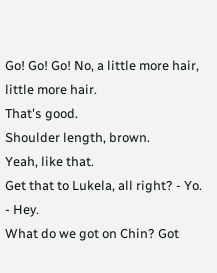Go! Go! Go! No, a little more hair, little more hair.
That's good.
Shoulder length, brown.
Yeah, like that.
Get that to Lukela, all right? - Yo.
- Hey.
What do we got on Chin? Got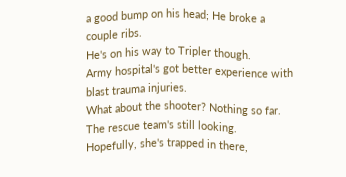a good bump on his head; He broke a couple ribs.
He's on his way to Tripler though.
Army hospital's got better experience with blast trauma injuries.
What about the shooter? Nothing so far.
The rescue team's still looking.
Hopefully, she's trapped in there,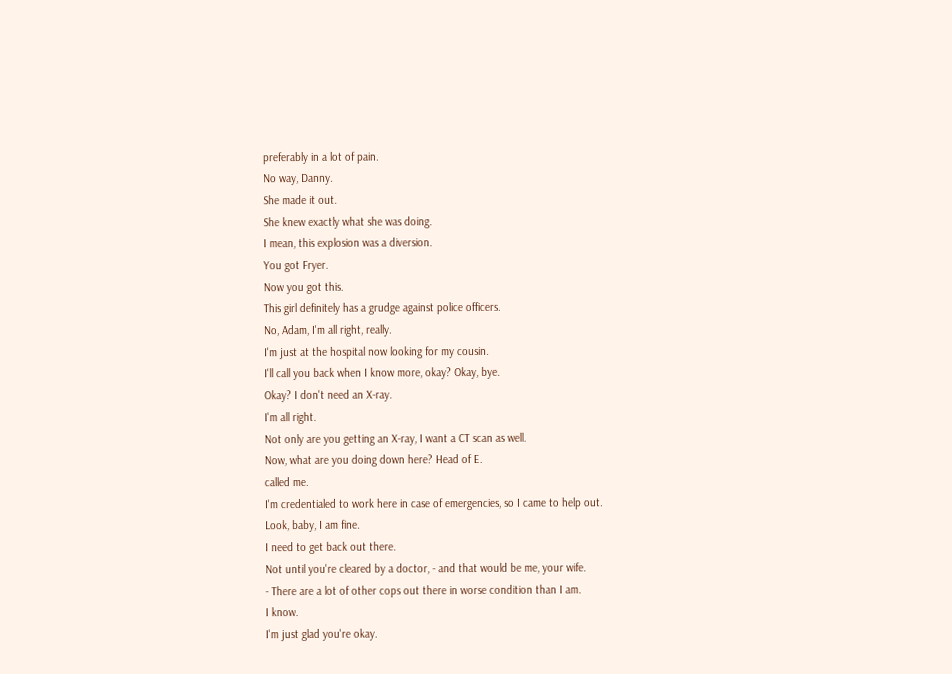preferably in a lot of pain.
No way, Danny.
She made it out.
She knew exactly what she was doing.
I mean, this explosion was a diversion.
You got Fryer.
Now you got this.
This girl definitely has a grudge against police officers.
No, Adam, I'm all right, really.
I'm just at the hospital now looking for my cousin.
I'll call you back when I know more, okay? Okay, bye.
Okay? I don't need an X-ray.
I'm all right.
Not only are you getting an X-ray, I want a CT scan as well.
Now, what are you doing down here? Head of E.
called me.
I'm credentialed to work here in case of emergencies, so I came to help out.
Look, baby, I am fine.
I need to get back out there.
Not until you're cleared by a doctor, - and that would be me, your wife.
- There are a lot of other cops out there in worse condition than I am.
I know.
I'm just glad you're okay.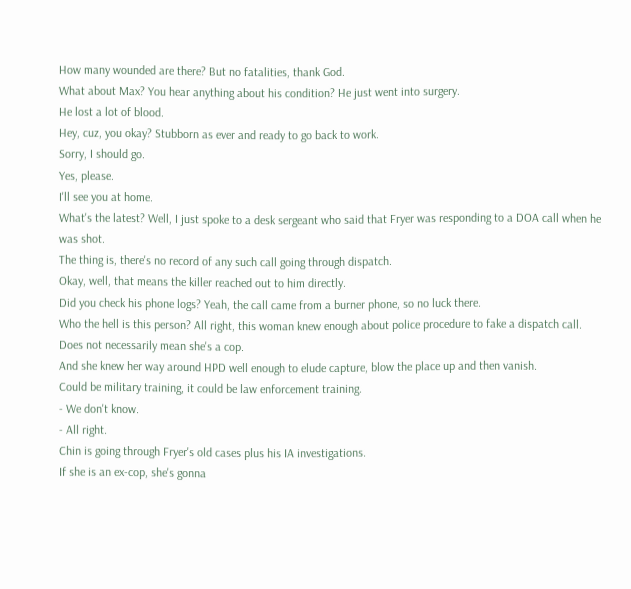How many wounded are there? But no fatalities, thank God.
What about Max? You hear anything about his condition? He just went into surgery.
He lost a lot of blood.
Hey, cuz, you okay? Stubborn as ever and ready to go back to work.
Sorry, I should go.
Yes, please.
I'll see you at home.
What's the latest? Well, I just spoke to a desk sergeant who said that Fryer was responding to a DOA call when he was shot.
The thing is, there's no record of any such call going through dispatch.
Okay, well, that means the killer reached out to him directly.
Did you check his phone logs? Yeah, the call came from a burner phone, so no luck there.
Who the hell is this person? All right, this woman knew enough about police procedure to fake a dispatch call.
Does not necessarily mean she's a cop.
And she knew her way around HPD well enough to elude capture, blow the place up and then vanish.
Could be military training, it could be law enforcement training.
- We don't know.
- All right.
Chin is going through Fryer's old cases plus his IA investigations.
If she is an ex-cop, she's gonna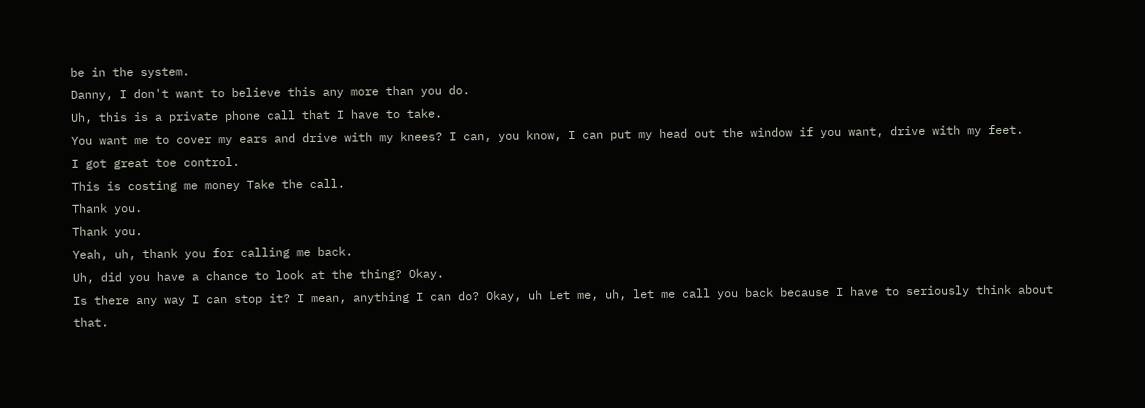be in the system.
Danny, I don't want to believe this any more than you do.
Uh, this is a private phone call that I have to take.
You want me to cover my ears and drive with my knees? I can, you know, I can put my head out the window if you want, drive with my feet.
I got great toe control.
This is costing me money Take the call.
Thank you.
Thank you.
Yeah, uh, thank you for calling me back.
Uh, did you have a chance to look at the thing? Okay.
Is there any way I can stop it? I mean, anything I can do? Okay, uh Let me, uh, let me call you back because I have to seriously think about that.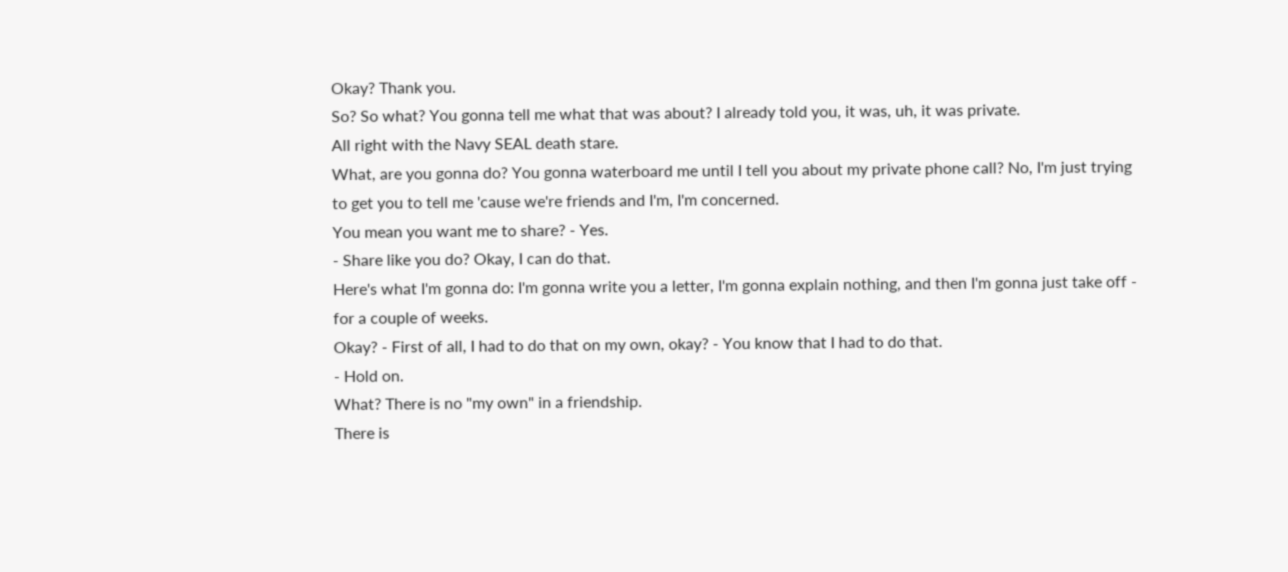Okay? Thank you.
So? So what? You gonna tell me what that was about? I already told you, it was, uh, it was private.
All right with the Navy SEAL death stare.
What, are you gonna do? You gonna waterboard me until I tell you about my private phone call? No, I'm just trying to get you to tell me 'cause we're friends and I'm, I'm concerned.
You mean you want me to share? - Yes.
- Share like you do? Okay, I can do that.
Here's what I'm gonna do: I'm gonna write you a letter, I'm gonna explain nothing, and then I'm gonna just take off - for a couple of weeks.
Okay? - First of all, I had to do that on my own, okay? - You know that I had to do that.
- Hold on.
What? There is no "my own" in a friendship.
There is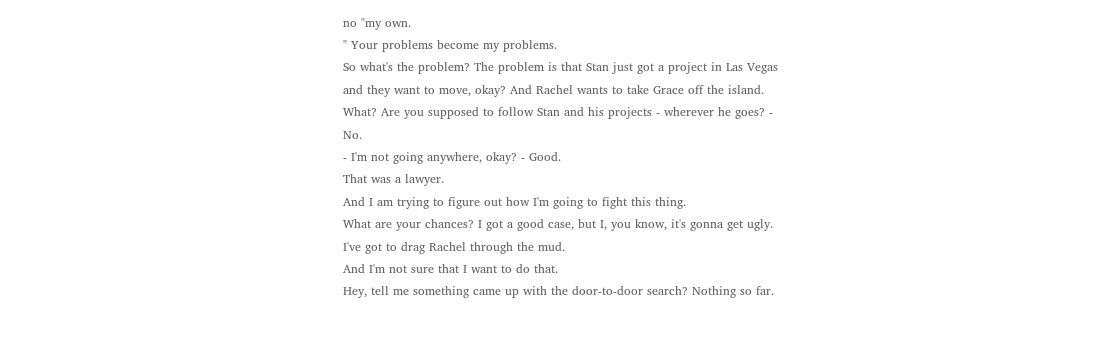no "my own.
" Your problems become my problems.
So what's the problem? The problem is that Stan just got a project in Las Vegas and they want to move, okay? And Rachel wants to take Grace off the island.
What? Are you supposed to follow Stan and his projects - wherever he goes? - No.
- I'm not going anywhere, okay? - Good.
That was a lawyer.
And I am trying to figure out how I'm going to fight this thing.
What are your chances? I got a good case, but I, you know, it's gonna get ugly.
I've got to drag Rachel through the mud.
And I'm not sure that I want to do that.
Hey, tell me something came up with the door-to-door search? Nothing so far.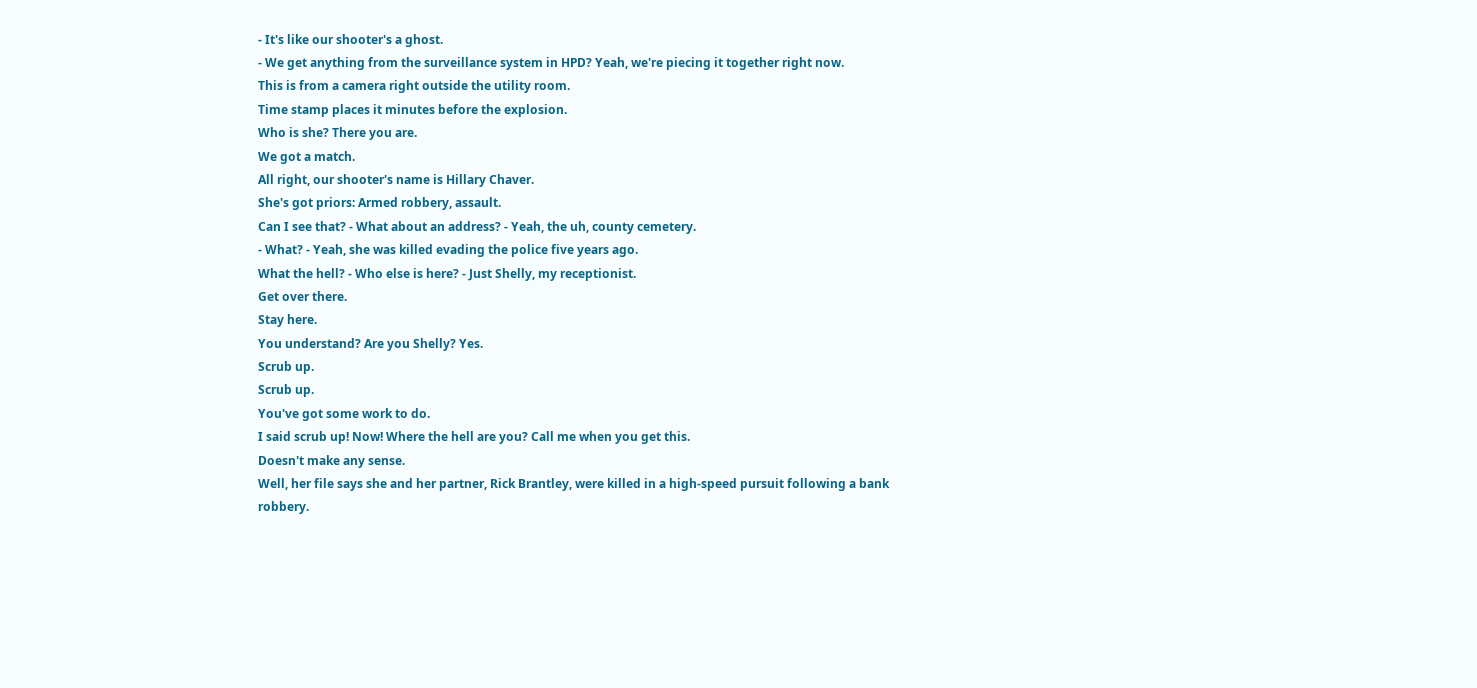- It's like our shooter's a ghost.
- We get anything from the surveillance system in HPD? Yeah, we're piecing it together right now.
This is from a camera right outside the utility room.
Time stamp places it minutes before the explosion.
Who is she? There you are.
We got a match.
All right, our shooter's name is Hillary Chaver.
She's got priors: Armed robbery, assault.
Can I see that? - What about an address? - Yeah, the uh, county cemetery.
- What? - Yeah, she was killed evading the police five years ago.
What the hell? - Who else is here? - Just Shelly, my receptionist.
Get over there.
Stay here.
You understand? Are you Shelly? Yes.
Scrub up.
Scrub up.
You've got some work to do.
I said scrub up! Now! Where the hell are you? Call me when you get this.
Doesn't make any sense.
Well, her file says she and her partner, Rick Brantley, were killed in a high-speed pursuit following a bank robbery.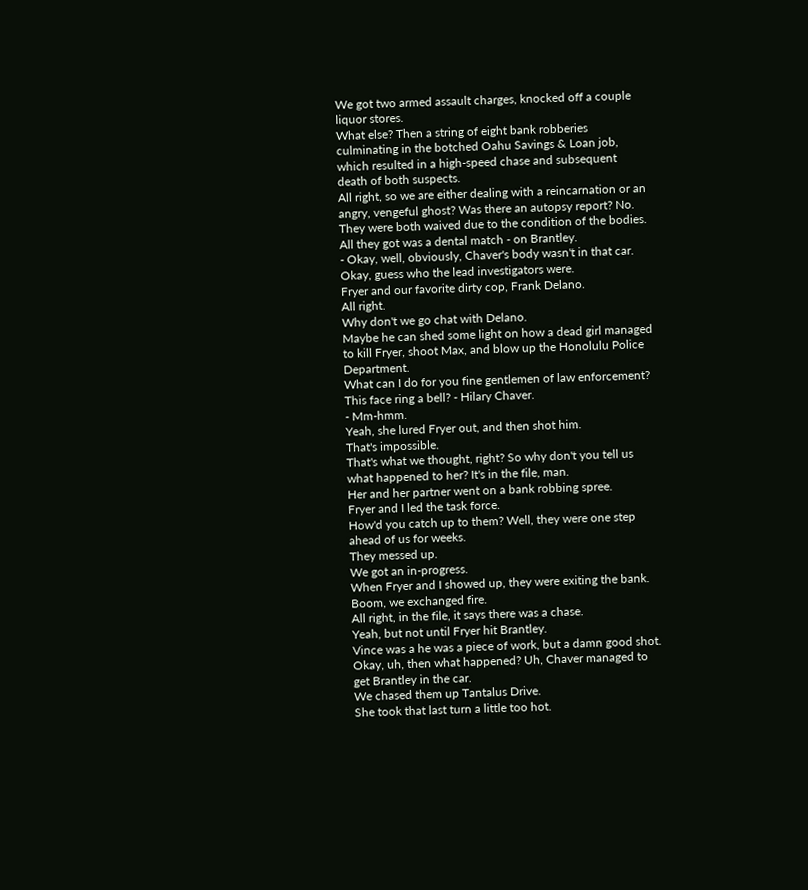We got two armed assault charges, knocked off a couple liquor stores.
What else? Then a string of eight bank robberies culminating in the botched Oahu Savings & Loan job, which resulted in a high-speed chase and subsequent death of both suspects.
All right, so we are either dealing with a reincarnation or an angry, vengeful ghost? Was there an autopsy report? No.
They were both waived due to the condition of the bodies.
All they got was a dental match - on Brantley.
- Okay, well, obviously, Chaver's body wasn't in that car.
Okay, guess who the lead investigators were.
Fryer and our favorite dirty cop, Frank Delano.
All right.
Why don't we go chat with Delano.
Maybe he can shed some light on how a dead girl managed to kill Fryer, shoot Max, and blow up the Honolulu Police Department.
What can I do for you fine gentlemen of law enforcement? This face ring a bell? - Hilary Chaver.
- Mm-hmm.
Yeah, she lured Fryer out, and then shot him.
That's impossible.
That's what we thought, right? So why don't you tell us what happened to her? It's in the file, man.
Her and her partner went on a bank robbing spree.
Fryer and I led the task force.
How'd you catch up to them? Well, they were one step ahead of us for weeks.
They messed up.
We got an in-progress.
When Fryer and I showed up, they were exiting the bank.
Boom, we exchanged fire.
All right, in the file, it says there was a chase.
Yeah, but not until Fryer hit Brantley.
Vince was a he was a piece of work, but a damn good shot.
Okay, uh, then what happened? Uh, Chaver managed to get Brantley in the car.
We chased them up Tantalus Drive.
She took that last turn a little too hot.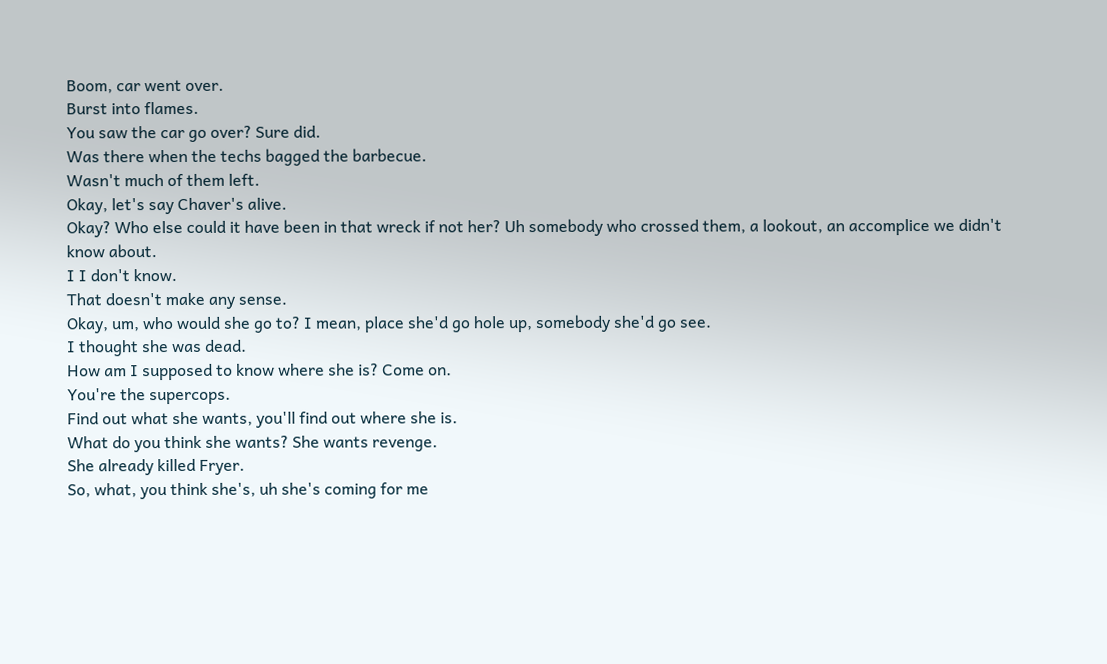Boom, car went over.
Burst into flames.
You saw the car go over? Sure did.
Was there when the techs bagged the barbecue.
Wasn't much of them left.
Okay, let's say Chaver's alive.
Okay? Who else could it have been in that wreck if not her? Uh somebody who crossed them, a lookout, an accomplice we didn't know about.
I I don't know.
That doesn't make any sense.
Okay, um, who would she go to? I mean, place she'd go hole up, somebody she'd go see.
I thought she was dead.
How am I supposed to know where she is? Come on.
You're the supercops.
Find out what she wants, you'll find out where she is.
What do you think she wants? She wants revenge.
She already killed Fryer.
So, what, you think she's, uh she's coming for me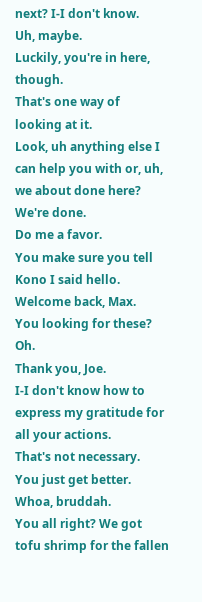next? I-I don't know.
Uh, maybe.
Luckily, you're in here, though.
That's one way of looking at it.
Look, uh anything else I can help you with or, uh, we about done here? We're done.
Do me a favor.
You make sure you tell Kono I said hello.
Welcome back, Max.
You looking for these? Oh.
Thank you, Joe.
I-I don't know how to express my gratitude for all your actions.
That's not necessary.
You just get better.
Whoa, bruddah.
You all right? We got tofu shrimp for the fallen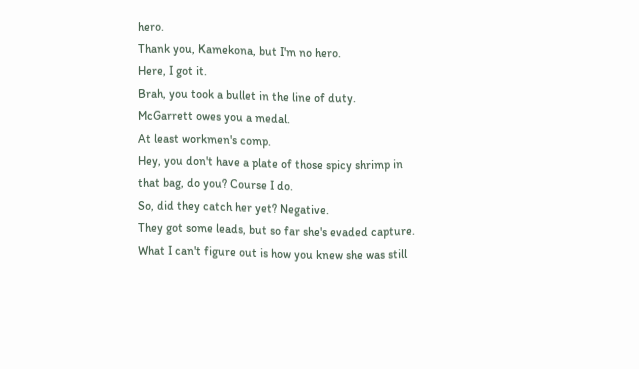hero.
Thank you, Kamekona, but I'm no hero.
Here, I got it.
Brah, you took a bullet in the line of duty.
McGarrett owes you a medal.
At least workmen's comp.
Hey, you don't have a plate of those spicy shrimp in that bag, do you? Course I do.
So, did they catch her yet? Negative.
They got some leads, but so far she's evaded capture.
What I can't figure out is how you knew she was still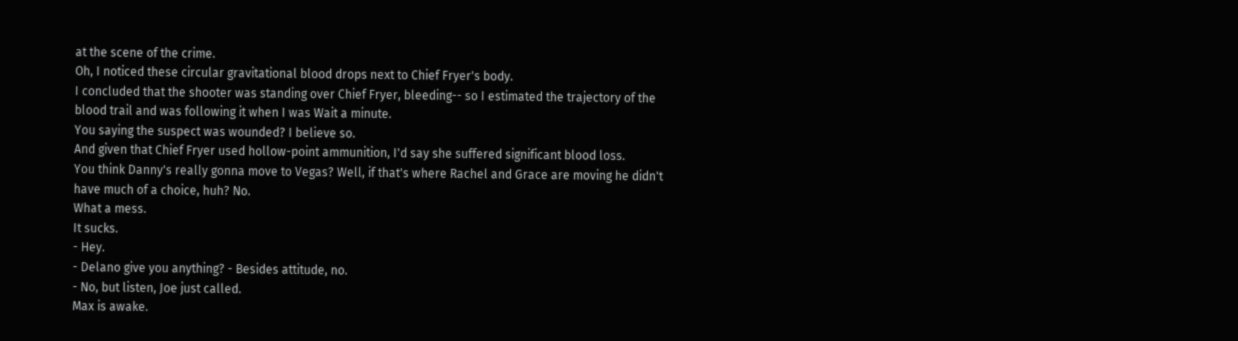at the scene of the crime.
Oh, I noticed these circular gravitational blood drops next to Chief Fryer's body.
I concluded that the shooter was standing over Chief Fryer, bleeding-- so I estimated the trajectory of the blood trail and was following it when I was Wait a minute.
You saying the suspect was wounded? I believe so.
And given that Chief Fryer used hollow-point ammunition, I'd say she suffered significant blood loss.
You think Danny's really gonna move to Vegas? Well, if that's where Rachel and Grace are moving he didn't have much of a choice, huh? No.
What a mess.
It sucks.
- Hey.
- Delano give you anything? - Besides attitude, no.
- No, but listen, Joe just called.
Max is awake.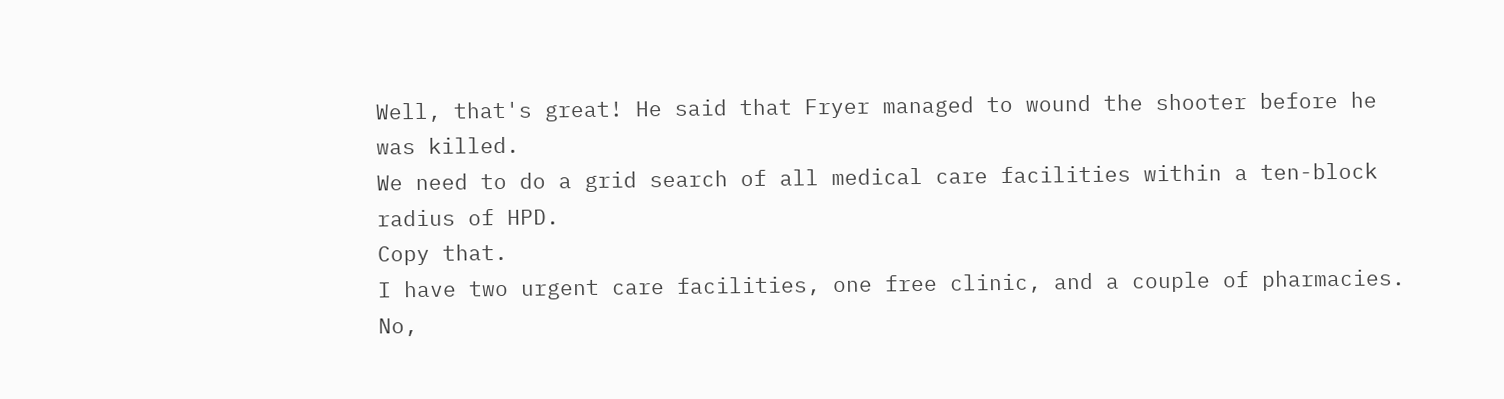Well, that's great! He said that Fryer managed to wound the shooter before he was killed.
We need to do a grid search of all medical care facilities within a ten-block radius of HPD.
Copy that.
I have two urgent care facilities, one free clinic, and a couple of pharmacies.
No,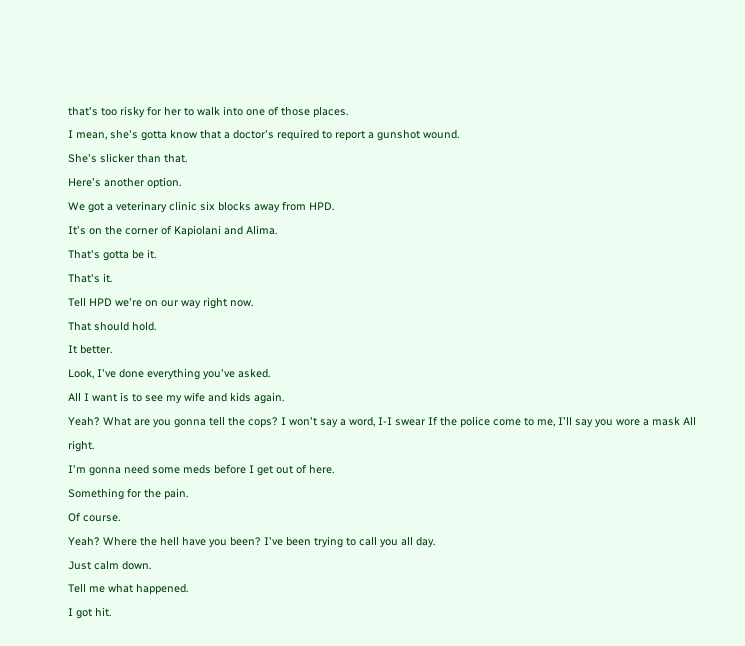that's too risky for her to walk into one of those places.
I mean, she's gotta know that a doctor's required to report a gunshot wound.
She's slicker than that.
Here's another option.
We got a veterinary clinic six blocks away from HPD.
It's on the corner of Kapiolani and Alima.
That's gotta be it.
That's it.
Tell HPD we're on our way right now.
That should hold.
It better.
Look, I've done everything you've asked.
All I want is to see my wife and kids again.
Yeah? What are you gonna tell the cops? I won't say a word, I-I swear If the police come to me, I'll say you wore a mask All right.
I'm gonna need some meds before I get out of here.
Something for the pain.
Of course.
Yeah? Where the hell have you been? I've been trying to call you all day.
Just calm down.
Tell me what happened.
I got hit.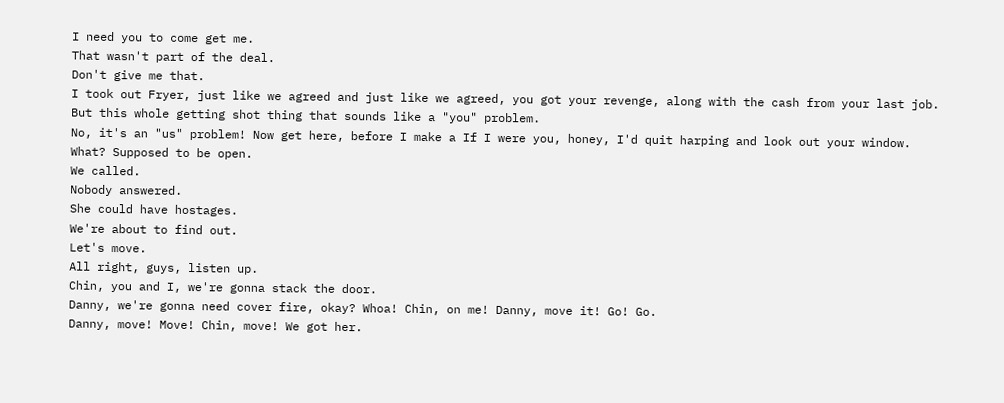I need you to come get me.
That wasn't part of the deal.
Don't give me that.
I took out Fryer, just like we agreed and just like we agreed, you got your revenge, along with the cash from your last job.
But this whole getting shot thing that sounds like a "you" problem.
No, it's an "us" problem! Now get here, before I make a If I were you, honey, I'd quit harping and look out your window.
What? Supposed to be open.
We called.
Nobody answered.
She could have hostages.
We're about to find out.
Let's move.
All right, guys, listen up.
Chin, you and I, we're gonna stack the door.
Danny, we're gonna need cover fire, okay? Whoa! Chin, on me! Danny, move it! Go! Go.
Danny, move! Move! Chin, move! We got her.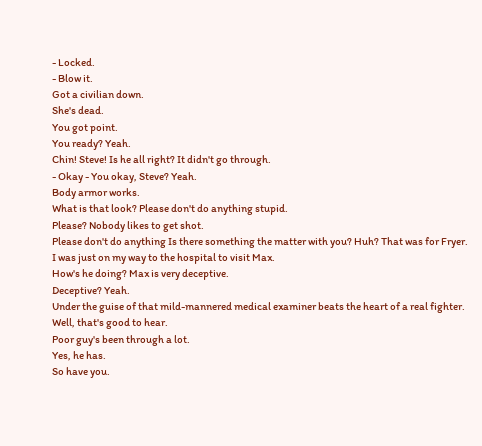- Locked.
- Blow it.
Got a civilian down.
She's dead.
You got point.
You ready? Yeah.
Chin! Steve! Is he all right? It didn't go through.
- Okay - You okay, Steve? Yeah.
Body armor works.
What is that look? Please don't do anything stupid.
Please? Nobody likes to get shot.
Please don't do anything Is there something the matter with you? Huh? That was for Fryer.
I was just on my way to the hospital to visit Max.
How's he doing? Max is very deceptive.
Deceptive? Yeah.
Under the guise of that mild-mannered medical examiner beats the heart of a real fighter.
Well, that's good to hear.
Poor guy's been through a lot.
Yes, he has.
So have you.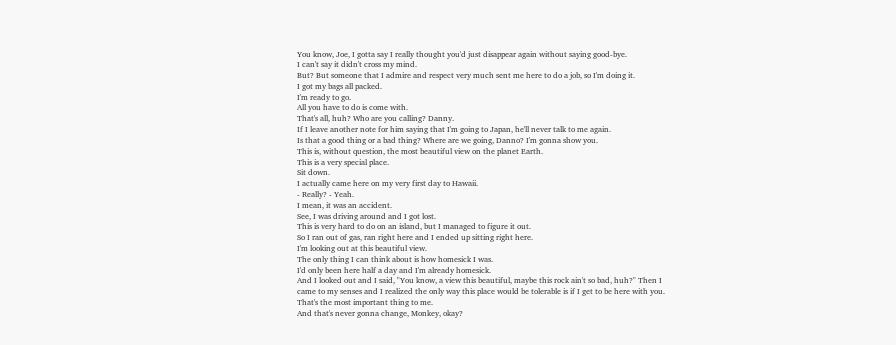You know, Joe, I gotta say I really thought you'd just disappear again without saying good-bye.
I can't say it didn't cross my mind.
But? But someone that I admire and respect very much sent me here to do a job, so I'm doing it.
I got my bags all packed.
I'm ready to go.
All you have to do is come with.
That's all, huh? Who are you calling? Danny.
If I leave another note for him saying that I'm going to Japan, he'll never talk to me again.
Is that a good thing or a bad thing? Where are we going, Danno? I'm gonna show you.
This is, without question, the most beautiful view on the planet Earth.
This is a very special place.
Sit down.
I actually came here on my very first day to Hawaii.
- Really? - Yeah.
I mean, it was an accident.
See, I was driving around and I got lost.
This is very hard to do on an island, but I managed to figure it out.
So I ran out of gas, ran right here and I ended up sitting right here.
I'm looking out at this beautiful view.
The only thing I can think about is how homesick I was.
I'd only been here half a day and I'm already homesick.
And I looked out and I said, "You know, a view this beautiful, maybe this rock ain't so bad, huh?" Then I came to my senses and I realized the only way this place would be tolerable is if I get to be here with you.
That's the most important thing to me.
And that's never gonna change, Monkey, okay?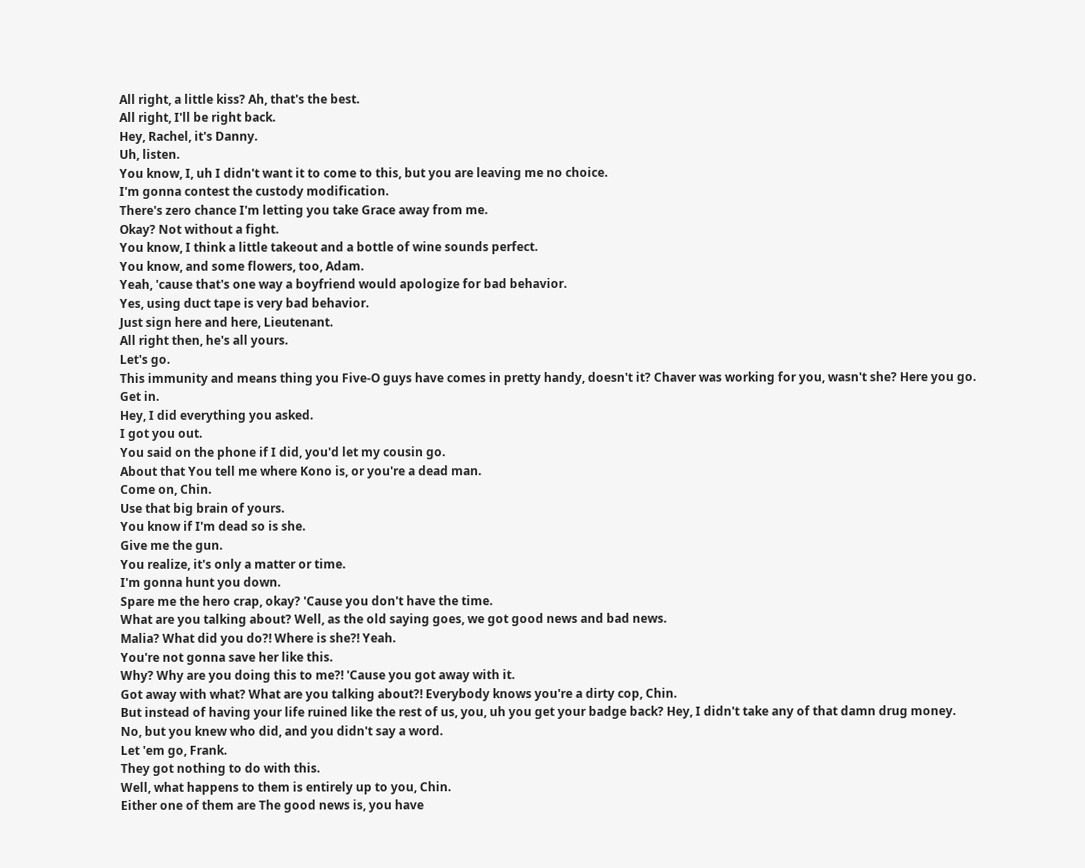All right, a little kiss? Ah, that's the best.
All right, I'll be right back.
Hey, Rachel, it's Danny.
Uh, listen.
You know, I, uh I didn't want it to come to this, but you are leaving me no choice.
I'm gonna contest the custody modification.
There's zero chance I'm letting you take Grace away from me.
Okay? Not without a fight.
You know, I think a little takeout and a bottle of wine sounds perfect.
You know, and some flowers, too, Adam.
Yeah, 'cause that's one way a boyfriend would apologize for bad behavior.
Yes, using duct tape is very bad behavior.
Just sign here and here, Lieutenant.
All right then, he's all yours.
Let's go.
This immunity and means thing you Five-O guys have comes in pretty handy, doesn't it? Chaver was working for you, wasn't she? Here you go.
Get in.
Hey, I did everything you asked.
I got you out.
You said on the phone if I did, you'd let my cousin go.
About that You tell me where Kono is, or you're a dead man.
Come on, Chin.
Use that big brain of yours.
You know if I'm dead so is she.
Give me the gun.
You realize, it's only a matter or time.
I'm gonna hunt you down.
Spare me the hero crap, okay? 'Cause you don't have the time.
What are you talking about? Well, as the old saying goes, we got good news and bad news.
Malia? What did you do?! Where is she?! Yeah.
You're not gonna save her like this.
Why? Why are you doing this to me?! 'Cause you got away with it.
Got away with what? What are you talking about?! Everybody knows you're a dirty cop, Chin.
But instead of having your life ruined like the rest of us, you, uh you get your badge back? Hey, I didn't take any of that damn drug money.
No, but you knew who did, and you didn't say a word.
Let 'em go, Frank.
They got nothing to do with this.
Well, what happens to them is entirely up to you, Chin.
Either one of them are The good news is, you have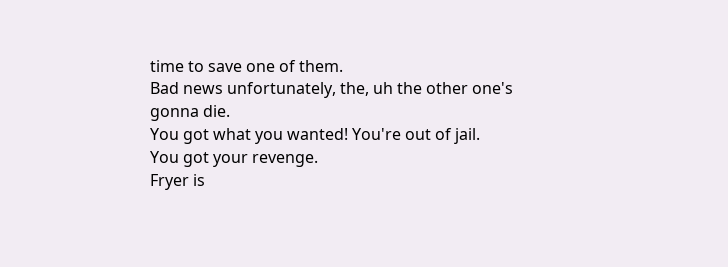time to save one of them.
Bad news unfortunately, the, uh the other one's gonna die.
You got what you wanted! You're out of jail.
You got your revenge.
Fryer is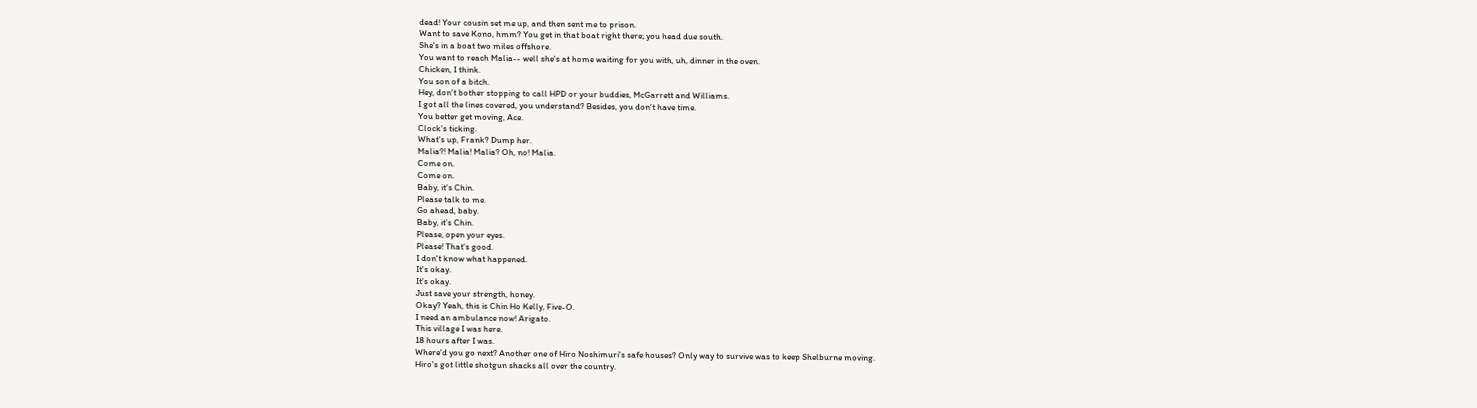dead! Your cousin set me up, and then sent me to prison.
Want to save Kono, hmm? You get in that boat right there; you head due south.
She's in a boat two miles offshore.
You want to reach Malia-- well she's at home waiting for you with, uh, dinner in the oven.
Chicken, I think.
You son of a bitch.
Hey, don't bother stopping to call HPD or your buddies, McGarrett and Williams.
I got all the lines covered, you understand? Besides, you don't have time.
You better get moving, Ace.
Clock's ticking.
What's up, Frank? Dump her.
Malia?! Malia! Malia? Oh, no! Malia.
Come on.
Come on.
Baby, it's Chin.
Please talk to me.
Go ahead, baby.
Baby, it's Chin.
Please, open your eyes.
Please! That's good.
I don't know what happened.
It's okay.
It's okay.
Just save your strength, honey.
Okay? Yeah, this is Chin Ho Kelly, Five-O.
I need an ambulance now! Arigato.
This village I was here.
18 hours after I was.
Where'd you go next? Another one of Hiro Noshimuri's safe houses? Only way to survive was to keep Shelburne moving.
Hiro's got little shotgun shacks all over the country.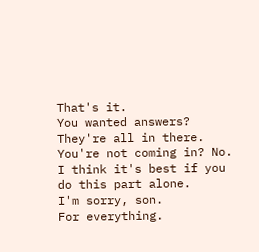That's it.
You wanted answers? They're all in there.
You're not coming in? No.
I think it's best if you do this part alone.
I'm sorry, son.
For everything.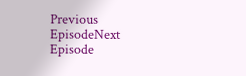Previous EpisodeNext Episode